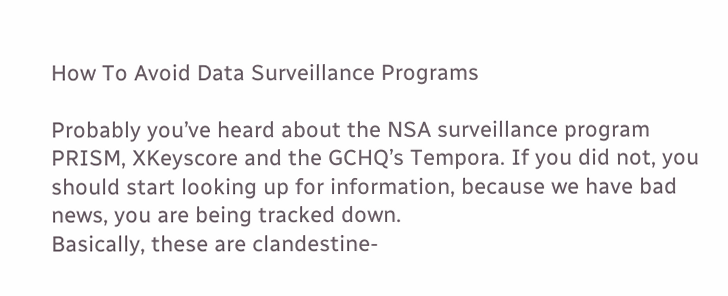How To Avoid Data Surveillance Programs

Probably you’ve heard about the NSA surveillance program PRISM, XKeyscore and the GCHQ’s Tempora. If you did not, you should start looking up for information, because we have bad news, you are being tracked down.
Basically, these are clandestine-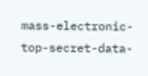mass-electronic-top-secret-data-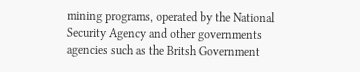mining programs, operated by the National Security Agency and other governments agencies such as the Britsh Government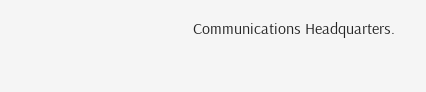Communications Headquarters.